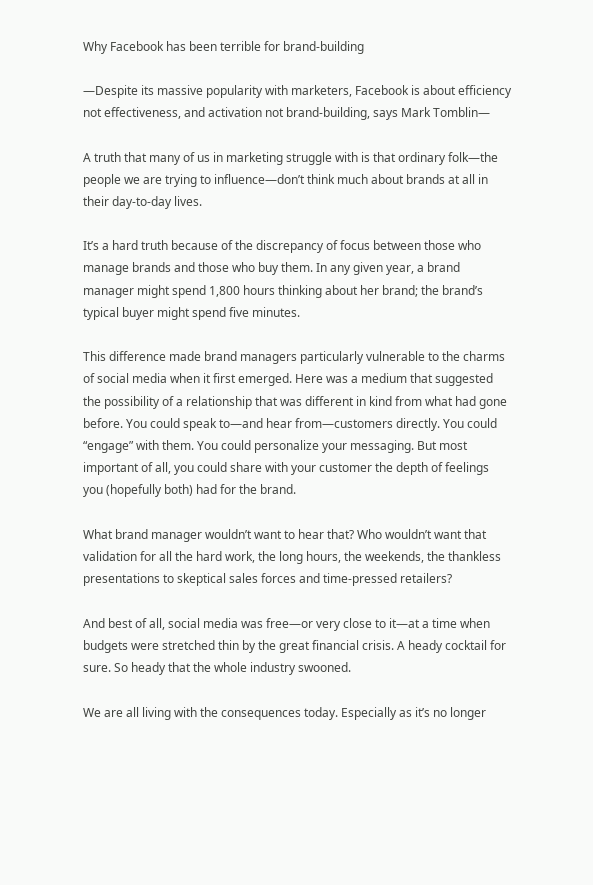Why Facebook has been terrible for brand-building

—Despite its massive popularity with marketers, Facebook is about efficiency not effectiveness, and activation not brand-building, says Mark Tomblin—

A truth that many of us in marketing struggle with is that ordinary folk—the people we are trying to influence—don’t think much about brands at all in their day-to-day lives.

It’s a hard truth because of the discrepancy of focus between those who manage brands and those who buy them. In any given year, a brand manager might spend 1,800 hours thinking about her brand; the brand’s typical buyer might spend five minutes.

This difference made brand managers particularly vulnerable to the charms of social media when it first emerged. Here was a medium that suggested the possibility of a relationship that was different in kind from what had gone before. You could speak to—and hear from—customers directly. You could “engage” with them. You could personalize your messaging. But most important of all, you could share with your customer the depth of feelings you (hopefully both) had for the brand.

What brand manager wouldn’t want to hear that? Who wouldn’t want that validation for all the hard work, the long hours, the weekends, the thankless presentations to skeptical sales forces and time-pressed retailers?

And best of all, social media was free—or very close to it—at a time when budgets were stretched thin by the great financial crisis. A heady cocktail for sure. So heady that the whole industry swooned.

We are all living with the consequences today. Especially as it’s no longer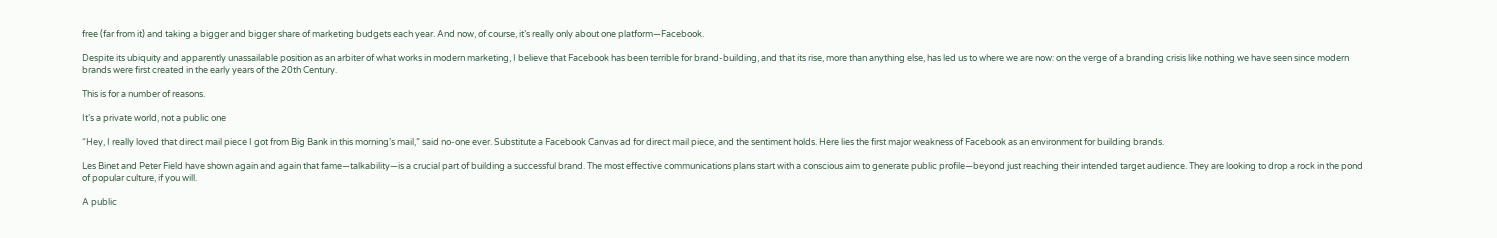free (far from it) and taking a bigger and bigger share of marketing budgets each year. And now, of course, it’s really only about one platform—Facebook.

Despite its ubiquity and apparently unassailable position as an arbiter of what works in modern marketing, I believe that Facebook has been terrible for brand-building, and that its rise, more than anything else, has led us to where we are now: on the verge of a branding crisis like nothing we have seen since modern brands were first created in the early years of the 20th Century.

This is for a number of reasons.

It’s a private world, not a public one

“Hey, I really loved that direct mail piece I got from Big Bank in this morning’s mail,” said no-one ever. Substitute a Facebook Canvas ad for direct mail piece, and the sentiment holds. Here lies the first major weakness of Facebook as an environment for building brands.

Les Binet and Peter Field have shown again and again that fame—talkability—is a crucial part of building a successful brand. The most effective communications plans start with a conscious aim to generate public profile—beyond just reaching their intended target audience. They are looking to drop a rock in the pond of popular culture, if you will.

A public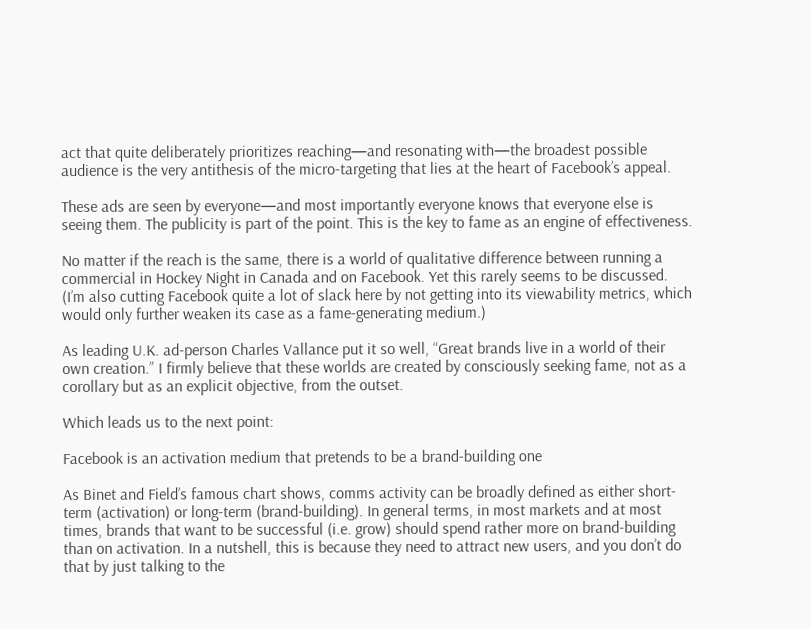act that quite deliberately prioritizes reaching—and resonating with—the broadest possible audience is the very antithesis of the micro-targeting that lies at the heart of Facebook’s appeal.

These ads are seen by everyone—and most importantly everyone knows that everyone else is seeing them. The publicity is part of the point. This is the key to fame as an engine of effectiveness.

No matter if the reach is the same, there is a world of qualitative difference between running a commercial in Hockey Night in Canada and on Facebook. Yet this rarely seems to be discussed. (I’m also cutting Facebook quite a lot of slack here by not getting into its viewability metrics, which would only further weaken its case as a fame-generating medium.)

As leading U.K. ad-person Charles Vallance put it so well, “Great brands live in a world of their own creation.” I firmly believe that these worlds are created by consciously seeking fame, not as a corollary but as an explicit objective, from the outset.

Which leads us to the next point:

Facebook is an activation medium that pretends to be a brand-building one

As Binet and Field’s famous chart shows, comms activity can be broadly defined as either short-term (activation) or long-term (brand-building). In general terms, in most markets and at most times, brands that want to be successful (i.e. grow) should spend rather more on brand-building than on activation. In a nutshell, this is because they need to attract new users, and you don’t do that by just talking to the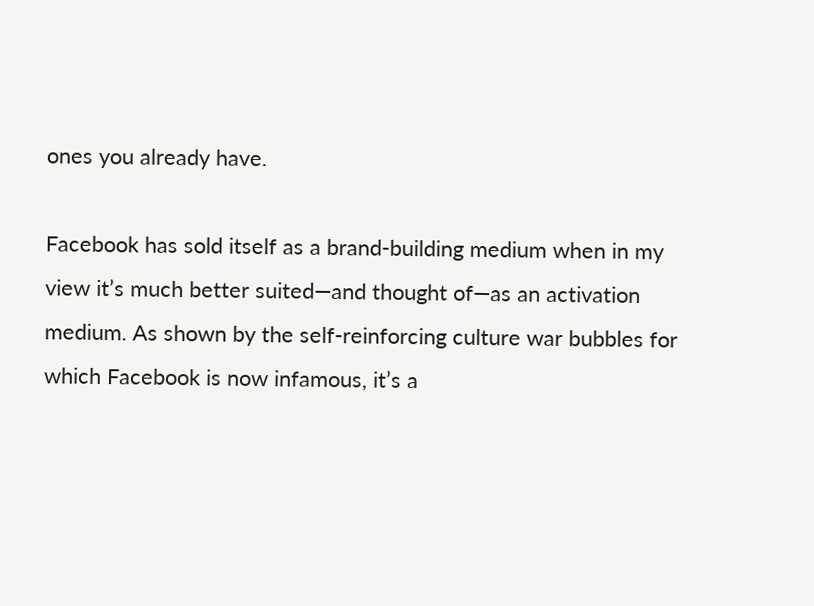ones you already have.

Facebook has sold itself as a brand-building medium when in my view it’s much better suited—and thought of—as an activation medium. As shown by the self-reinforcing culture war bubbles for which Facebook is now infamous, it’s a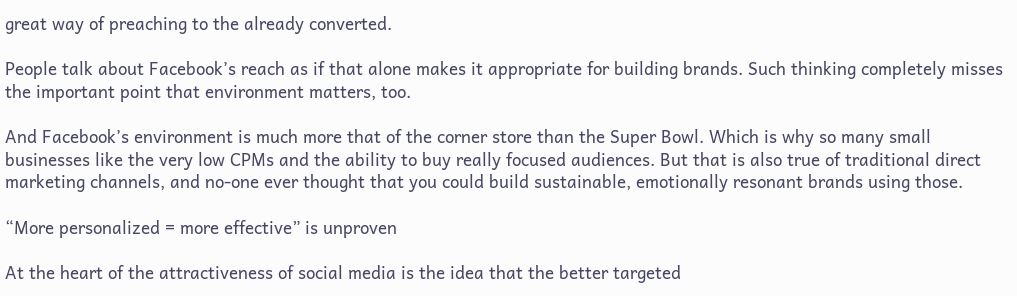great way of preaching to the already converted.

People talk about Facebook’s reach as if that alone makes it appropriate for building brands. Such thinking completely misses the important point that environment matters, too.

And Facebook’s environment is much more that of the corner store than the Super Bowl. Which is why so many small businesses like the very low CPMs and the ability to buy really focused audiences. But that is also true of traditional direct marketing channels, and no-one ever thought that you could build sustainable, emotionally resonant brands using those.

“More personalized = more effective” is unproven

At the heart of the attractiveness of social media is the idea that the better targeted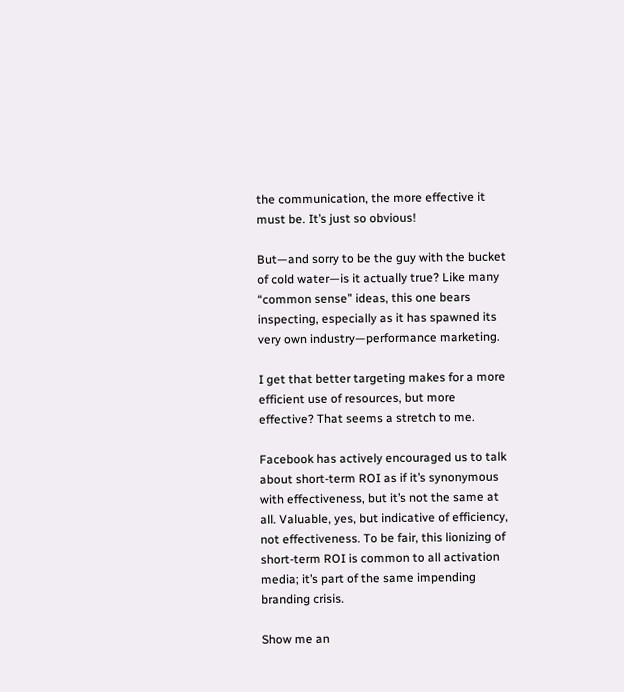the communication, the more effective it must be. It’s just so obvious!

But—and sorry to be the guy with the bucket of cold water—is it actually true? Like many “common sense” ideas, this one bears inspecting, especially as it has spawned its very own industry—performance marketing.

I get that better targeting makes for a more efficient use of resources, but more effective? That seems a stretch to me.

Facebook has actively encouraged us to talk about short-term ROI as if it’s synonymous with effectiveness, but it’s not the same at all. Valuable, yes, but indicative of efficiency, not effectiveness. To be fair, this lionizing of short-term ROI is common to all activation media; it’s part of the same impending branding crisis.

Show me an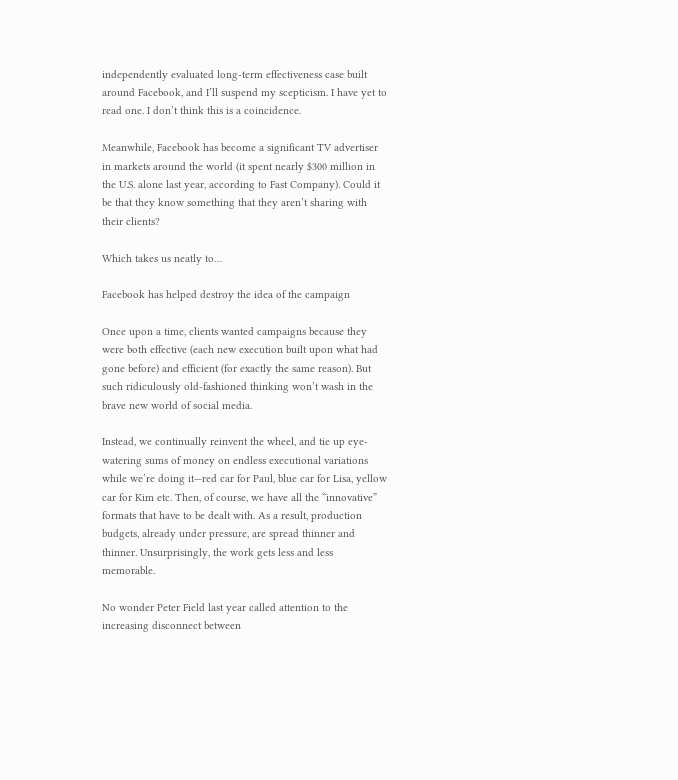independently evaluated long-term effectiveness case built around Facebook, and I’ll suspend my scepticism. I have yet to read one. I don’t think this is a coincidence.

Meanwhile, Facebook has become a significant TV advertiser in markets around the world (it spent nearly $300 million in the U.S. alone last year, according to Fast Company). Could it be that they know something that they aren’t sharing with their clients?

Which takes us neatly to…

Facebook has helped destroy the idea of the campaign

Once upon a time, clients wanted campaigns because they were both effective (each new execution built upon what had gone before) and efficient (for exactly the same reason). But such ridiculously old-fashioned thinking won’t wash in the brave new world of social media.

Instead, we continually reinvent the wheel, and tie up eye-watering sums of money on endless executional variations while we’re doing it—red car for Paul, blue car for Lisa, yellow car for Kim etc. Then, of course, we have all the “innovative” formats that have to be dealt with. As a result, production budgets, already under pressure, are spread thinner and thinner. Unsurprisingly, the work gets less and less memorable.

No wonder Peter Field last year called attention to the increasing disconnect between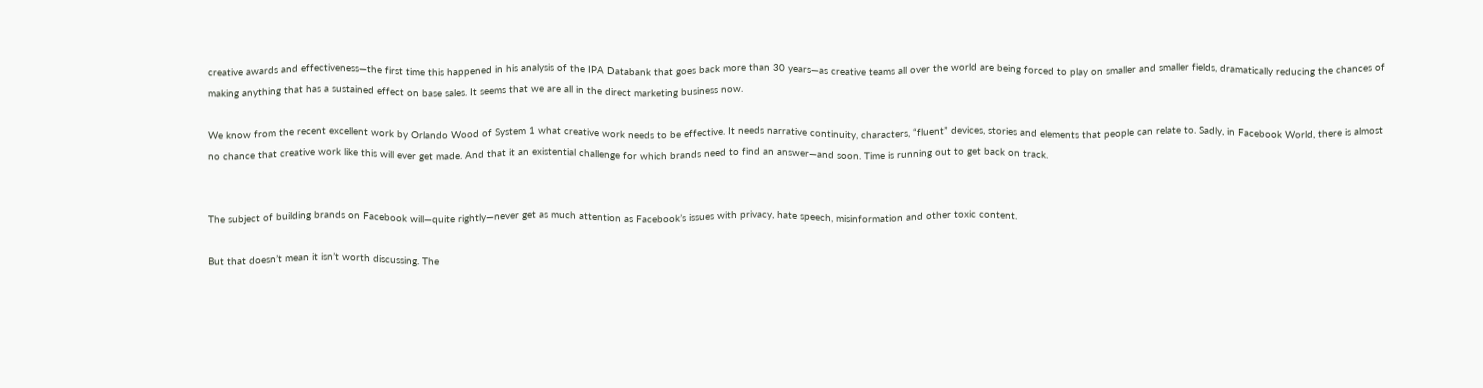creative awards and effectiveness—the first time this happened in his analysis of the IPA Databank that goes back more than 30 years—as creative teams all over the world are being forced to play on smaller and smaller fields, dramatically reducing the chances of making anything that has a sustained effect on base sales. It seems that we are all in the direct marketing business now.

We know from the recent excellent work by Orlando Wood of System 1 what creative work needs to be effective. It needs narrative continuity, characters, “fluent” devices, stories and elements that people can relate to. Sadly, in Facebook World, there is almost no chance that creative work like this will ever get made. And that it an existential challenge for which brands need to find an answer—and soon. Time is running out to get back on track.


The subject of building brands on Facebook will—quite rightly—never get as much attention as Facebook’s issues with privacy, hate speech, misinformation and other toxic content.

But that doesn’t mean it isn’t worth discussing. The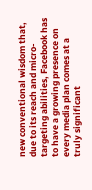new conventional wisdom that, due to its reach and micro-targeting abilities, Facebook has to have a growing presence on every media plan comes at a truly significant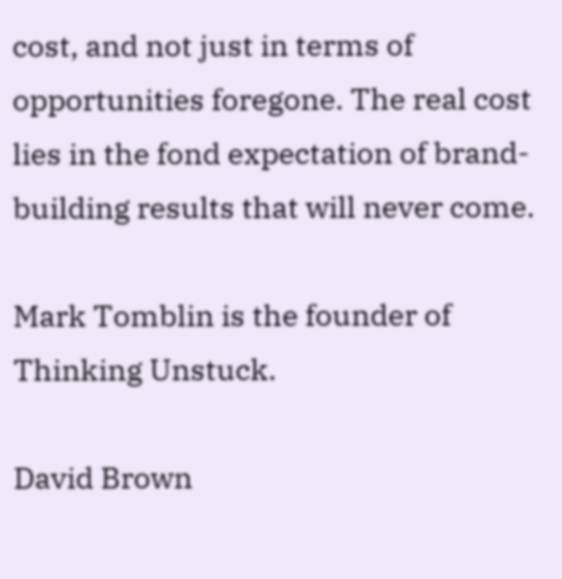cost, and not just in terms of opportunities foregone. The real cost lies in the fond expectation of brand-building results that will never come.

Mark Tomblin is the founder of Thinking Unstuck.

David Brown